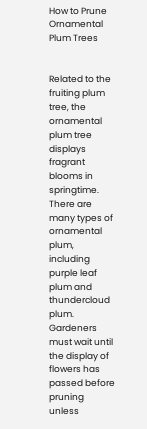How to Prune Ornamental Plum Trees


Related to the fruiting plum tree, the ornamental plum tree displays fragrant blooms in springtime. There are many types of ornamental plum, including purple leaf plum and thundercloud plum. Gardeners must wait until the display of flowers has passed before pruning unless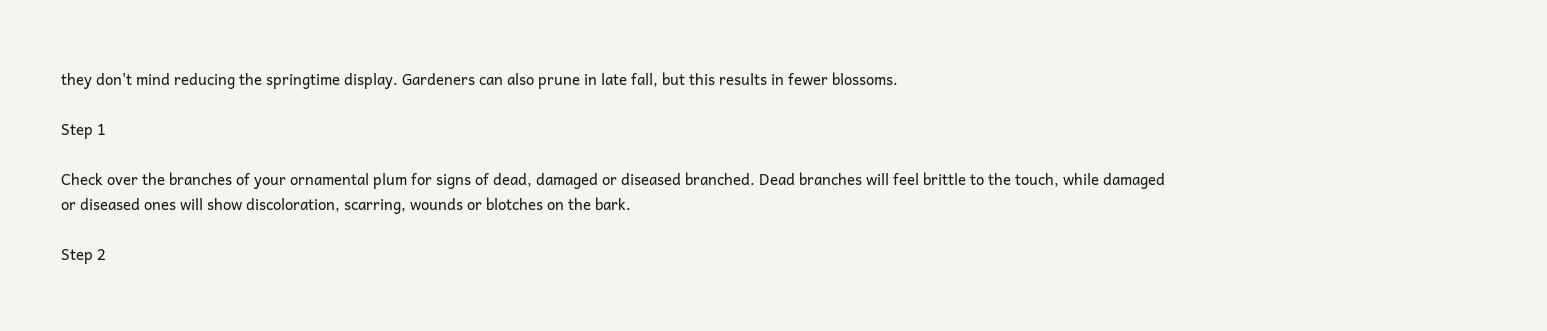they don't mind reducing the springtime display. Gardeners can also prune in late fall, but this results in fewer blossoms.

Step 1

Check over the branches of your ornamental plum for signs of dead, damaged or diseased branched. Dead branches will feel brittle to the touch, while damaged or diseased ones will show discoloration, scarring, wounds or blotches on the bark.

Step 2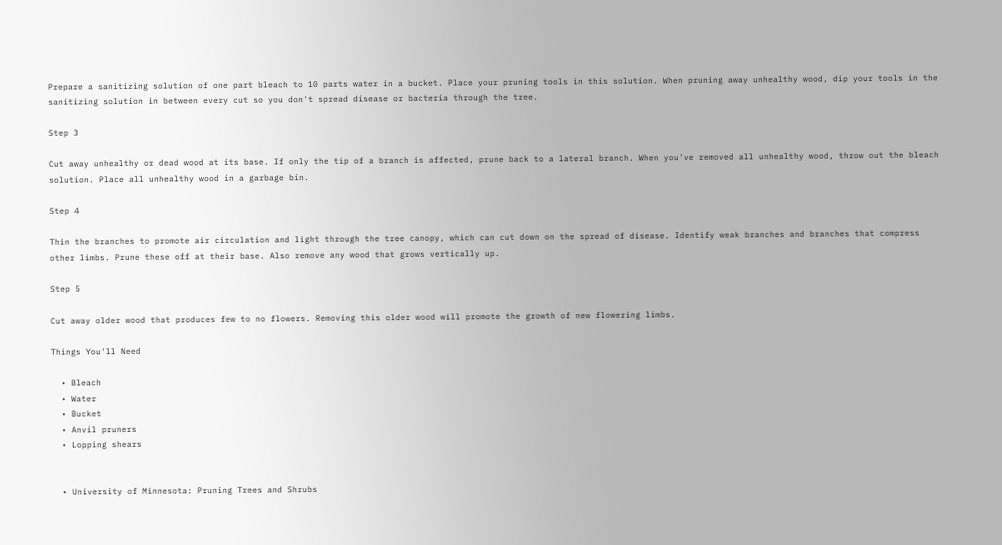Prepare a sanitizing solution of one part bleach to 10 parts water in a bucket. Place your pruning tools in this solution. When pruning away unhealthy wood, dip your tools in the sanitizing solution in between every cut so you don't spread disease or bacteria through the tree.

Step 3

Cut away unhealthy or dead wood at its base. If only the tip of a branch is affected, prune back to a lateral branch. When you've removed all unhealthy wood, throw out the bleach solution. Place all unhealthy wood in a garbage bin.

Step 4

Thin the branches to promote air circulation and light through the tree canopy, which can cut down on the spread of disease. Identify weak branches and branches that compress other limbs. Prune these off at their base. Also remove any wood that grows vertically up.

Step 5

Cut away older wood that produces few to no flowers. Removing this older wood will promote the growth of new flowering limbs.

Things You'll Need

  • Bleach
  • Water
  • Bucket
  • Anvil pruners
  • Lopping shears


  • University of Minnesota: Pruning Trees and Shrubs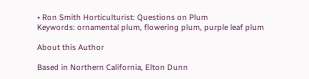• Ron Smith Horticulturist: Questions on Plum
Keywords: ornamental plum, flowering plum, purple leaf plum

About this Author

Based in Northern California, Elton Dunn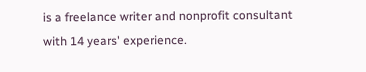is a freelance writer and nonprofit consultant with 14 years' experience.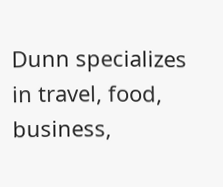Dunn specializes in travel, food, business,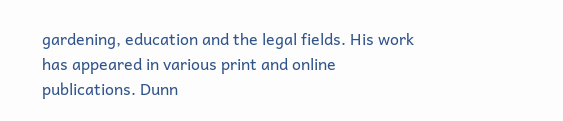gardening, education and the legal fields. His work has appeared in various print and online publications. Dunn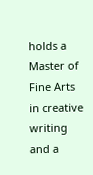holds a Master of Fine Arts in creative writing and a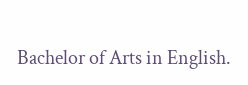Bachelor of Arts in English.